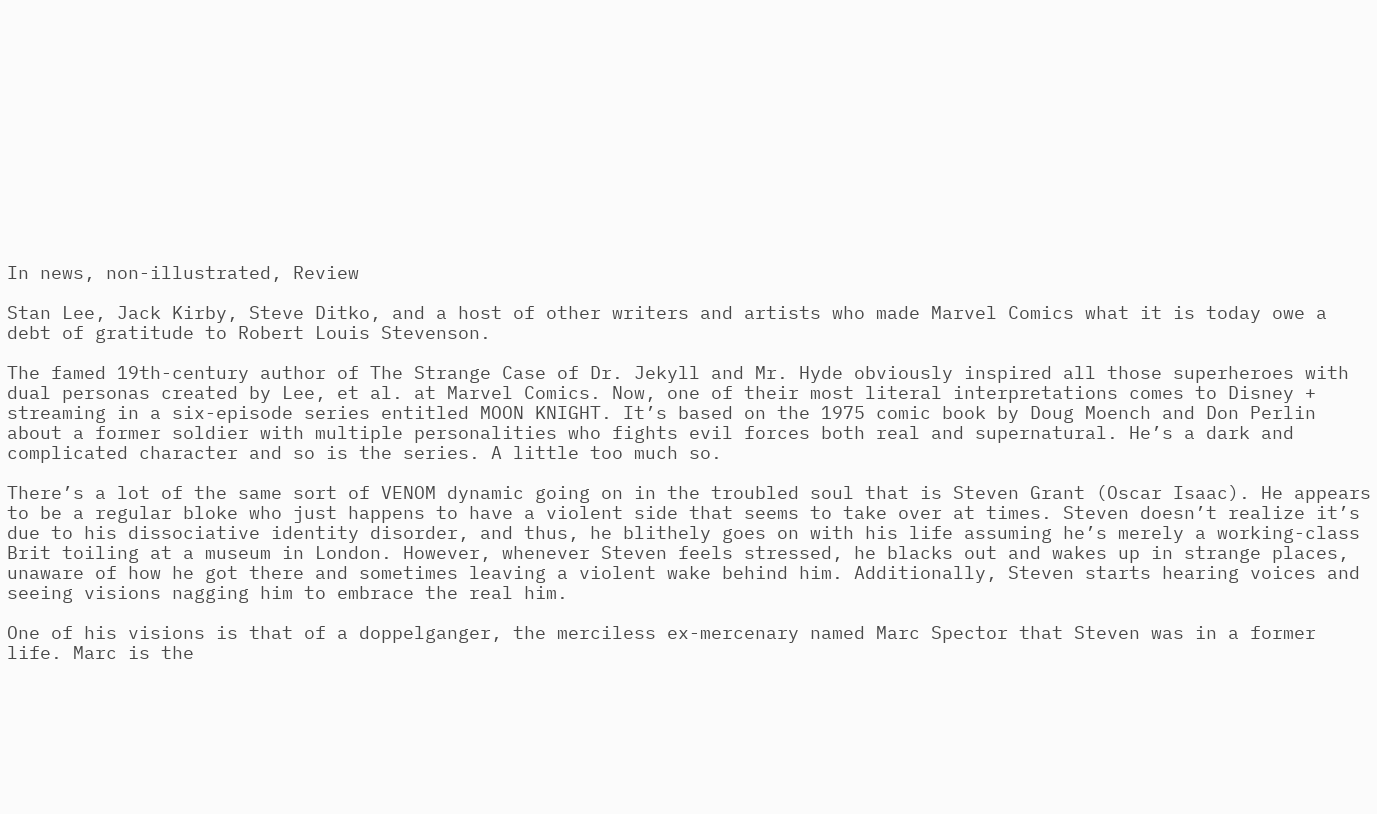In news, non-illustrated, Review

Stan Lee, Jack Kirby, Steve Ditko, and a host of other writers and artists who made Marvel Comics what it is today owe a debt of gratitude to Robert Louis Stevenson.

The famed 19th-century author of The Strange Case of Dr. Jekyll and Mr. Hyde obviously inspired all those superheroes with dual personas created by Lee, et al. at Marvel Comics. Now, one of their most literal interpretations comes to Disney + streaming in a six-episode series entitled MOON KNIGHT. It’s based on the 1975 comic book by Doug Moench and Don Perlin about a former soldier with multiple personalities who fights evil forces both real and supernatural. He’s a dark and complicated character and so is the series. A little too much so.

There’s a lot of the same sort of VENOM dynamic going on in the troubled soul that is Steven Grant (Oscar Isaac). He appears to be a regular bloke who just happens to have a violent side that seems to take over at times. Steven doesn’t realize it’s due to his dissociative identity disorder, and thus, he blithely goes on with his life assuming he’s merely a working-class Brit toiling at a museum in London. However, whenever Steven feels stressed, he blacks out and wakes up in strange places, unaware of how he got there and sometimes leaving a violent wake behind him. Additionally, Steven starts hearing voices and seeing visions nagging him to embrace the real him.

One of his visions is that of a doppelganger, the merciless ex-mercenary named Marc Spector that Steven was in a former life. Marc is the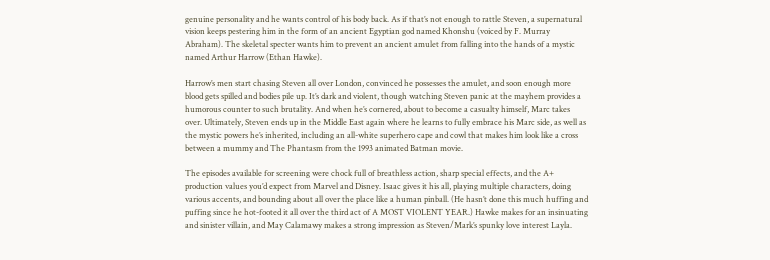genuine personality and he wants control of his body back. As if that’s not enough to rattle Steven, a supernatural vision keeps pestering him in the form of an ancient Egyptian god named Khonshu (voiced by F. Murray Abraham). The skeletal specter wants him to prevent an ancient amulet from falling into the hands of a mystic named Arthur Harrow (Ethan Hawke).

Harrow’s men start chasing Steven all over London, convinced he possesses the amulet, and soon enough more blood gets spilled and bodies pile up. It’s dark and violent, though watching Steven panic at the mayhem provides a humorous counter to such brutality. And when he’s cornered, about to become a casualty himself, Marc takes over. Ultimately, Steven ends up in the Middle East again where he learns to fully embrace his Marc side, as well as the mystic powers he’s inherited, including an all-white superhero cape and cowl that makes him look like a cross between a mummy and The Phantasm from the 1993 animated Batman movie.

The episodes available for screening were chock full of breathless action, sharp special effects, and the A+ production values you’d expect from Marvel and Disney. Isaac gives it his all, playing multiple characters, doing various accents, and bounding about all over the place like a human pinball. (He hasn’t done this much huffing and puffing since he hot-footed it all over the third act of A MOST VIOLENT YEAR.) Hawke makes for an insinuating and sinister villain, and May Calamawy makes a strong impression as Steven/Mark’s spunky love interest Layla.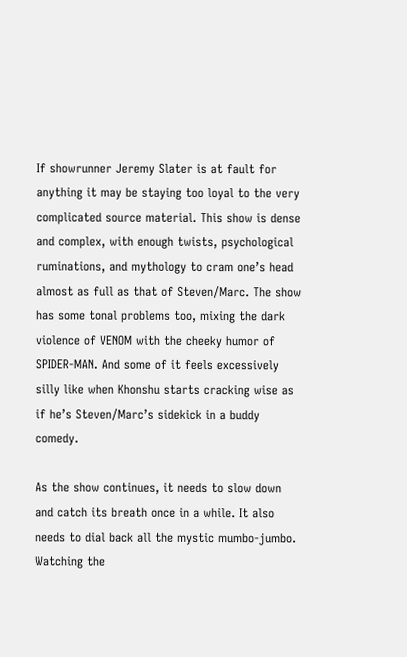If showrunner Jeremy Slater is at fault for anything it may be staying too loyal to the very complicated source material. This show is dense and complex, with enough twists, psychological ruminations, and mythology to cram one’s head almost as full as that of Steven/Marc. The show has some tonal problems too, mixing the dark violence of VENOM with the cheeky humor of SPIDER-MAN. And some of it feels excessively silly like when Khonshu starts cracking wise as if he’s Steven/Marc’s sidekick in a buddy comedy.

As the show continues, it needs to slow down and catch its breath once in a while. It also needs to dial back all the mystic mumbo-jumbo. Watching the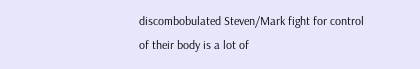discombobulated Steven/Mark fight for control of their body is a lot of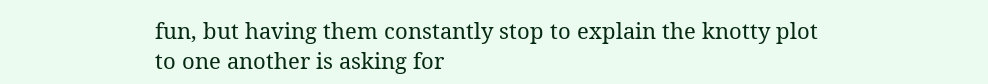fun, but having them constantly stop to explain the knotty plot to one another is asking for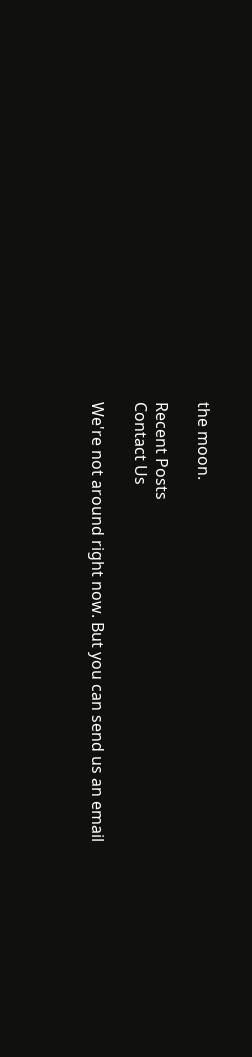the moon.

Recent Posts
Contact Us

We're not around right now. But you can send us an email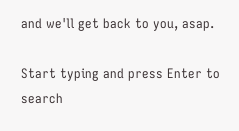and we'll get back to you, asap.

Start typing and press Enter to search